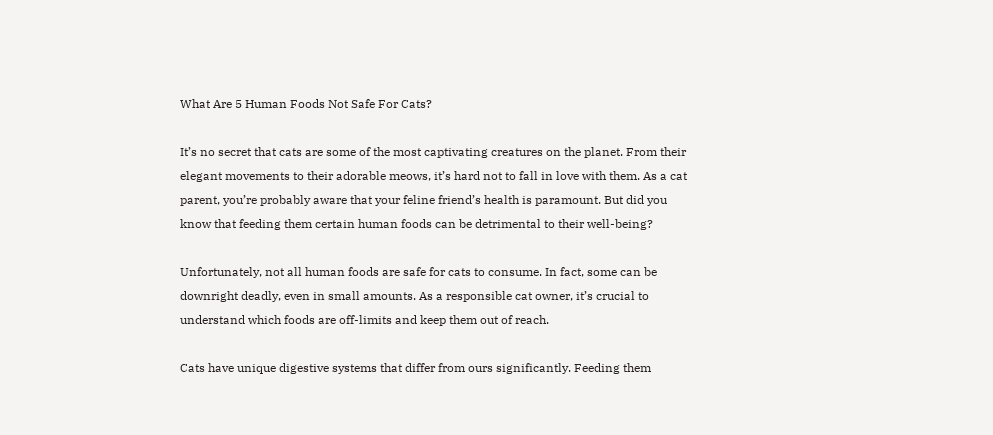What Are 5 Human Foods Not Safe For Cats?

It’s no secret that cats are some of the most captivating creatures on the planet. From their elegant movements to their adorable meows, it’s hard not to fall in love with them. As a cat parent, you’re probably aware that your feline friend’s health is paramount. But did you know that feeding them certain human foods can be detrimental to their well-being?

Unfortunately, not all human foods are safe for cats to consume. In fact, some can be downright deadly, even in small amounts. As a responsible cat owner, it’s crucial to understand which foods are off-limits and keep them out of reach.

Cats have unique digestive systems that differ from ours significantly. Feeding them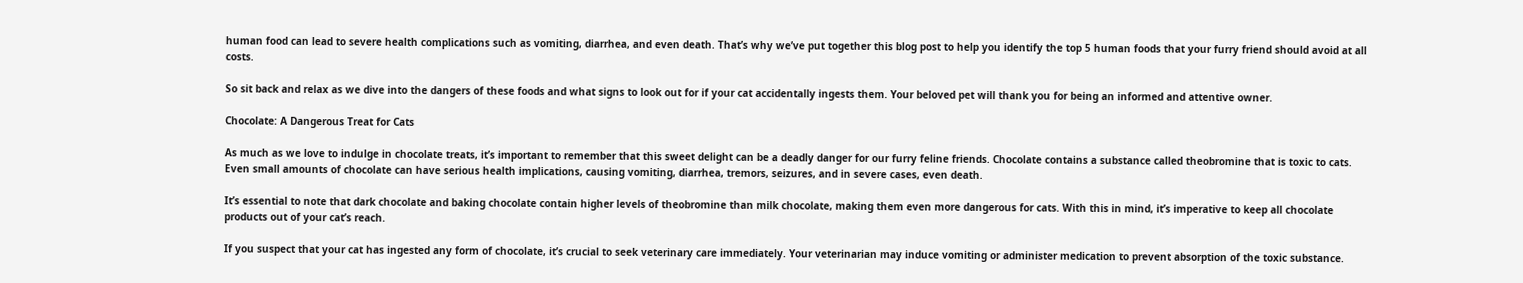human food can lead to severe health complications such as vomiting, diarrhea, and even death. That’s why we’ve put together this blog post to help you identify the top 5 human foods that your furry friend should avoid at all costs.

So sit back and relax as we dive into the dangers of these foods and what signs to look out for if your cat accidentally ingests them. Your beloved pet will thank you for being an informed and attentive owner.

Chocolate: A Dangerous Treat for Cats

As much as we love to indulge in chocolate treats, it’s important to remember that this sweet delight can be a deadly danger for our furry feline friends. Chocolate contains a substance called theobromine that is toxic to cats. Even small amounts of chocolate can have serious health implications, causing vomiting, diarrhea, tremors, seizures, and in severe cases, even death.

It’s essential to note that dark chocolate and baking chocolate contain higher levels of theobromine than milk chocolate, making them even more dangerous for cats. With this in mind, it’s imperative to keep all chocolate products out of your cat’s reach.

If you suspect that your cat has ingested any form of chocolate, it’s crucial to seek veterinary care immediately. Your veterinarian may induce vomiting or administer medication to prevent absorption of the toxic substance.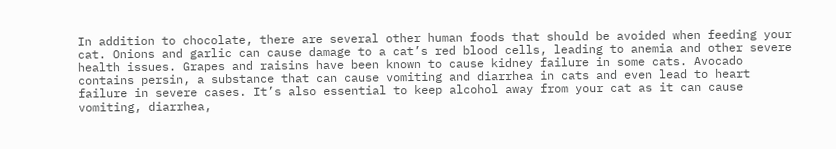In addition to chocolate, there are several other human foods that should be avoided when feeding your cat. Onions and garlic can cause damage to a cat’s red blood cells, leading to anemia and other severe health issues. Grapes and raisins have been known to cause kidney failure in some cats. Avocado contains persin, a substance that can cause vomiting and diarrhea in cats and even lead to heart failure in severe cases. It’s also essential to keep alcohol away from your cat as it can cause vomiting, diarrhea,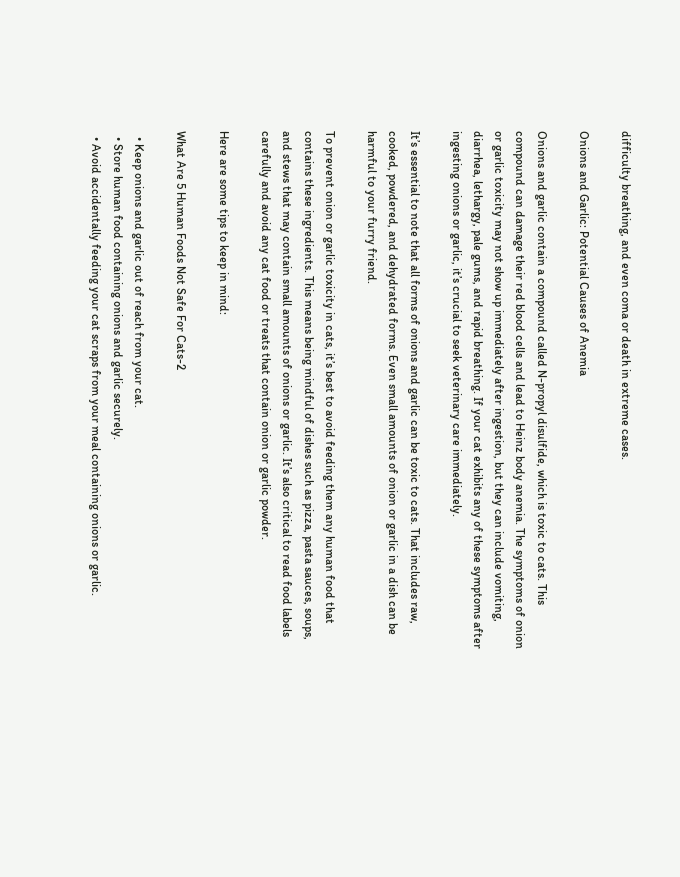difficulty breathing, and even coma or death in extreme cases.

Onions and Garlic: Potential Causes of Anemia

Onions and garlic contain a compound called N-propyl disulfide, which is toxic to cats. This compound can damage their red blood cells and lead to Heinz body anemia. The symptoms of onion or garlic toxicity may not show up immediately after ingestion, but they can include vomiting, diarrhea, lethargy, pale gums, and rapid breathing. If your cat exhibits any of these symptoms after ingesting onions or garlic, it’s crucial to seek veterinary care immediately.

It’s essential to note that all forms of onions and garlic can be toxic to cats. That includes raw, cooked, powdered, and dehydrated forms. Even small amounts of onion or garlic in a dish can be harmful to your furry friend.

To prevent onion or garlic toxicity in cats, it’s best to avoid feeding them any human food that contains these ingredients. This means being mindful of dishes such as pizza, pasta sauces, soups, and stews that may contain small amounts of onions or garlic. It’s also critical to read food labels carefully and avoid any cat food or treats that contain onion or garlic powder.

Here are some tips to keep in mind:

What Are 5 Human Foods Not Safe For Cats-2

  • Keep onions and garlic out of reach from your cat.
  • Store human food containing onions and garlic securely.
  • Avoid accidentally feeding your cat scraps from your meal containing onions or garlic.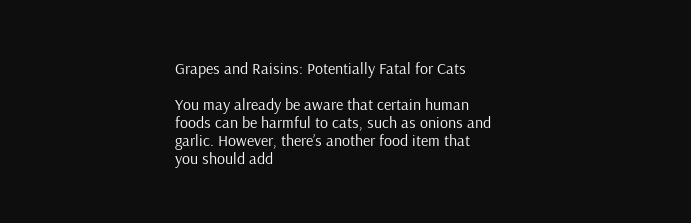Grapes and Raisins: Potentially Fatal for Cats

You may already be aware that certain human foods can be harmful to cats, such as onions and garlic. However, there’s another food item that you should add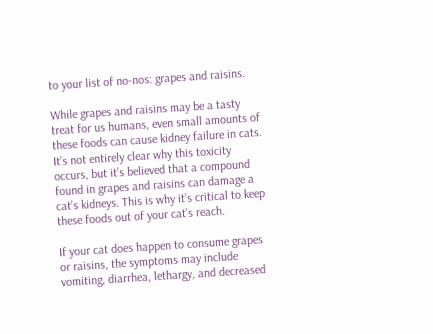to your list of no-nos: grapes and raisins.

While grapes and raisins may be a tasty treat for us humans, even small amounts of these foods can cause kidney failure in cats. It’s not entirely clear why this toxicity occurs, but it’s believed that a compound found in grapes and raisins can damage a cat’s kidneys. This is why it’s critical to keep these foods out of your cat’s reach.

If your cat does happen to consume grapes or raisins, the symptoms may include vomiting, diarrhea, lethargy, and decreased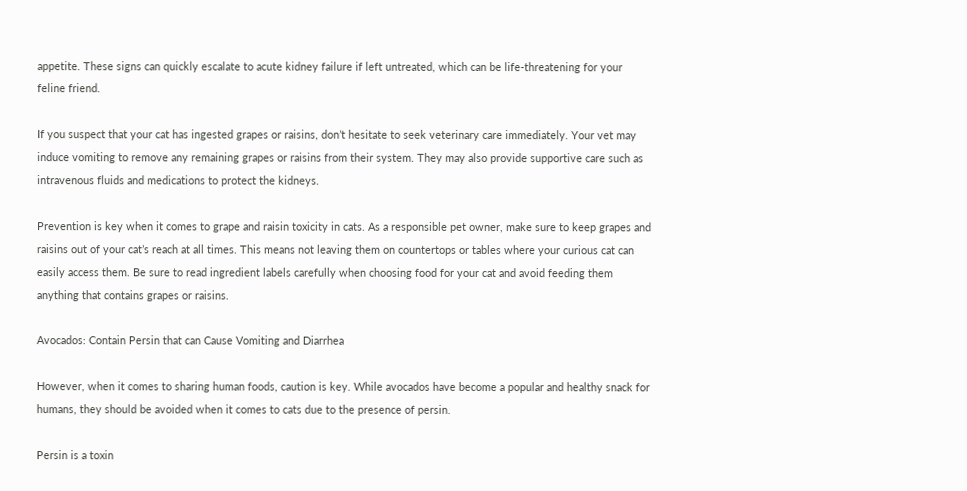appetite. These signs can quickly escalate to acute kidney failure if left untreated, which can be life-threatening for your feline friend.

If you suspect that your cat has ingested grapes or raisins, don’t hesitate to seek veterinary care immediately. Your vet may induce vomiting to remove any remaining grapes or raisins from their system. They may also provide supportive care such as intravenous fluids and medications to protect the kidneys.

Prevention is key when it comes to grape and raisin toxicity in cats. As a responsible pet owner, make sure to keep grapes and raisins out of your cat’s reach at all times. This means not leaving them on countertops or tables where your curious cat can easily access them. Be sure to read ingredient labels carefully when choosing food for your cat and avoid feeding them anything that contains grapes or raisins.

Avocados: Contain Persin that can Cause Vomiting and Diarrhea

However, when it comes to sharing human foods, caution is key. While avocados have become a popular and healthy snack for humans, they should be avoided when it comes to cats due to the presence of persin.

Persin is a toxin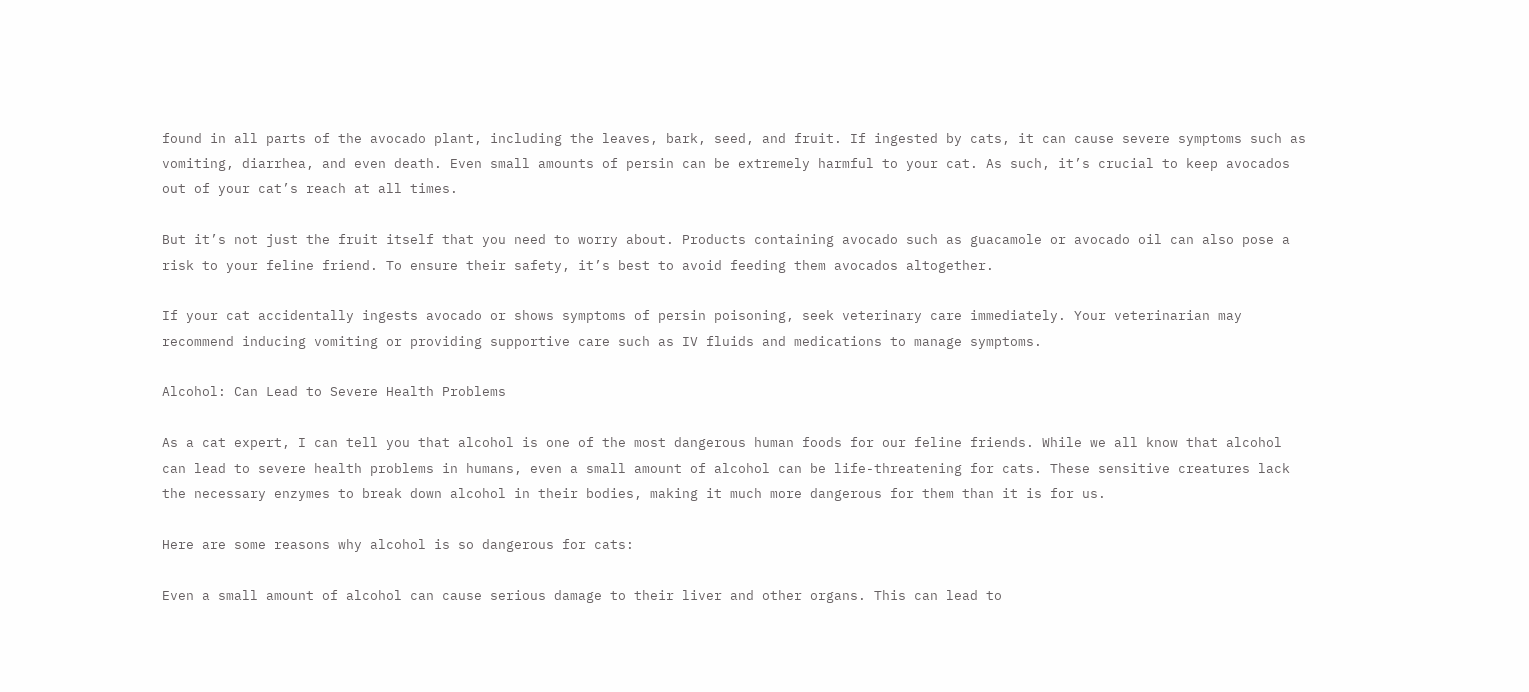found in all parts of the avocado plant, including the leaves, bark, seed, and fruit. If ingested by cats, it can cause severe symptoms such as vomiting, diarrhea, and even death. Even small amounts of persin can be extremely harmful to your cat. As such, it’s crucial to keep avocados out of your cat’s reach at all times.

But it’s not just the fruit itself that you need to worry about. Products containing avocado such as guacamole or avocado oil can also pose a risk to your feline friend. To ensure their safety, it’s best to avoid feeding them avocados altogether.

If your cat accidentally ingests avocado or shows symptoms of persin poisoning, seek veterinary care immediately. Your veterinarian may recommend inducing vomiting or providing supportive care such as IV fluids and medications to manage symptoms.

Alcohol: Can Lead to Severe Health Problems

As a cat expert, I can tell you that alcohol is one of the most dangerous human foods for our feline friends. While we all know that alcohol can lead to severe health problems in humans, even a small amount of alcohol can be life-threatening for cats. These sensitive creatures lack the necessary enzymes to break down alcohol in their bodies, making it much more dangerous for them than it is for us.

Here are some reasons why alcohol is so dangerous for cats:

Even a small amount of alcohol can cause serious damage to their liver and other organs. This can lead to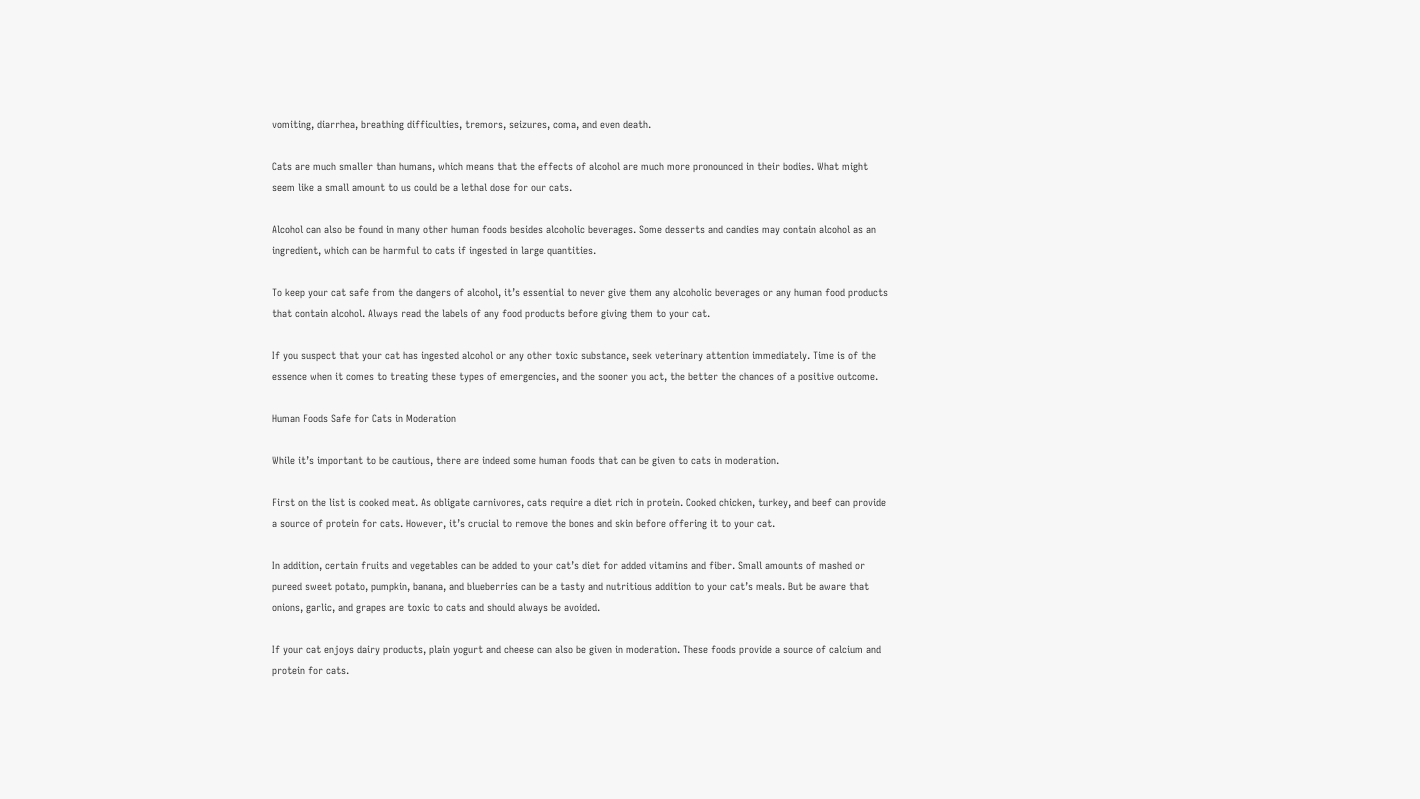vomiting, diarrhea, breathing difficulties, tremors, seizures, coma, and even death.

Cats are much smaller than humans, which means that the effects of alcohol are much more pronounced in their bodies. What might seem like a small amount to us could be a lethal dose for our cats.

Alcohol can also be found in many other human foods besides alcoholic beverages. Some desserts and candies may contain alcohol as an ingredient, which can be harmful to cats if ingested in large quantities.

To keep your cat safe from the dangers of alcohol, it’s essential to never give them any alcoholic beverages or any human food products that contain alcohol. Always read the labels of any food products before giving them to your cat.

If you suspect that your cat has ingested alcohol or any other toxic substance, seek veterinary attention immediately. Time is of the essence when it comes to treating these types of emergencies, and the sooner you act, the better the chances of a positive outcome.

Human Foods Safe for Cats in Moderation

While it’s important to be cautious, there are indeed some human foods that can be given to cats in moderation.

First on the list is cooked meat. As obligate carnivores, cats require a diet rich in protein. Cooked chicken, turkey, and beef can provide a source of protein for cats. However, it’s crucial to remove the bones and skin before offering it to your cat.

In addition, certain fruits and vegetables can be added to your cat’s diet for added vitamins and fiber. Small amounts of mashed or pureed sweet potato, pumpkin, banana, and blueberries can be a tasty and nutritious addition to your cat’s meals. But be aware that onions, garlic, and grapes are toxic to cats and should always be avoided.

If your cat enjoys dairy products, plain yogurt and cheese can also be given in moderation. These foods provide a source of calcium and protein for cats.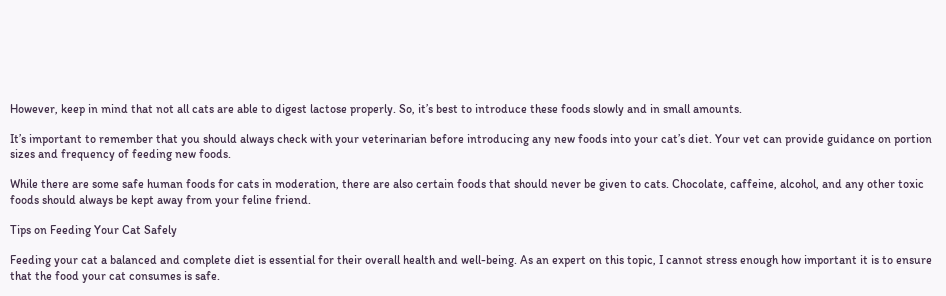However, keep in mind that not all cats are able to digest lactose properly. So, it’s best to introduce these foods slowly and in small amounts.

It’s important to remember that you should always check with your veterinarian before introducing any new foods into your cat’s diet. Your vet can provide guidance on portion sizes and frequency of feeding new foods.

While there are some safe human foods for cats in moderation, there are also certain foods that should never be given to cats. Chocolate, caffeine, alcohol, and any other toxic foods should always be kept away from your feline friend.

Tips on Feeding Your Cat Safely

Feeding your cat a balanced and complete diet is essential for their overall health and well-being. As an expert on this topic, I cannot stress enough how important it is to ensure that the food your cat consumes is safe.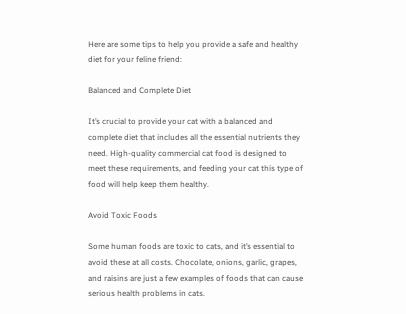Here are some tips to help you provide a safe and healthy diet for your feline friend:

Balanced and Complete Diet

It’s crucial to provide your cat with a balanced and complete diet that includes all the essential nutrients they need. High-quality commercial cat food is designed to meet these requirements, and feeding your cat this type of food will help keep them healthy.

Avoid Toxic Foods

Some human foods are toxic to cats, and it’s essential to avoid these at all costs. Chocolate, onions, garlic, grapes, and raisins are just a few examples of foods that can cause serious health problems in cats.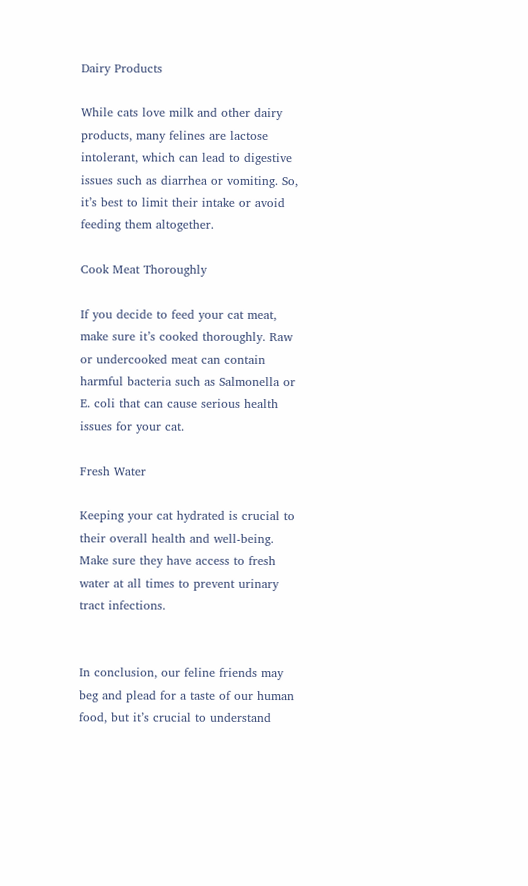Dairy Products

While cats love milk and other dairy products, many felines are lactose intolerant, which can lead to digestive issues such as diarrhea or vomiting. So, it’s best to limit their intake or avoid feeding them altogether.

Cook Meat Thoroughly

If you decide to feed your cat meat, make sure it’s cooked thoroughly. Raw or undercooked meat can contain harmful bacteria such as Salmonella or E. coli that can cause serious health issues for your cat.

Fresh Water

Keeping your cat hydrated is crucial to their overall health and well-being. Make sure they have access to fresh water at all times to prevent urinary tract infections.


In conclusion, our feline friends may beg and plead for a taste of our human food, but it’s crucial to understand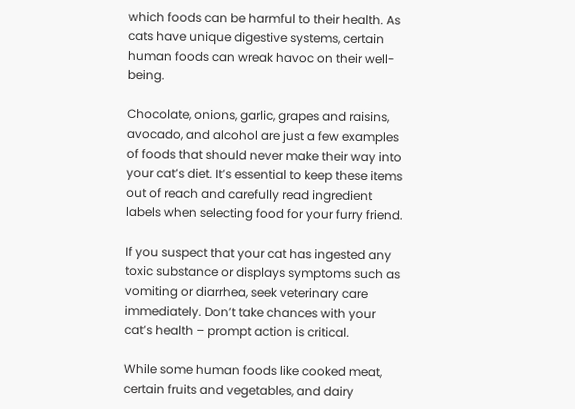which foods can be harmful to their health. As cats have unique digestive systems, certain human foods can wreak havoc on their well-being.

Chocolate, onions, garlic, grapes and raisins, avocado, and alcohol are just a few examples of foods that should never make their way into your cat’s diet. It’s essential to keep these items out of reach and carefully read ingredient labels when selecting food for your furry friend.

If you suspect that your cat has ingested any toxic substance or displays symptoms such as vomiting or diarrhea, seek veterinary care immediately. Don’t take chances with your cat’s health – prompt action is critical.

While some human foods like cooked meat, certain fruits and vegetables, and dairy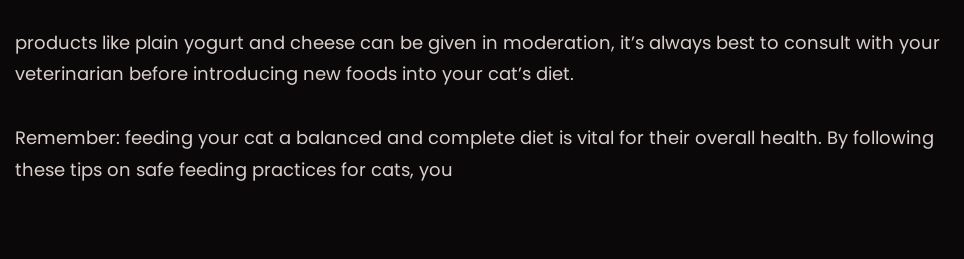products like plain yogurt and cheese can be given in moderation, it’s always best to consult with your veterinarian before introducing new foods into your cat’s diet.

Remember: feeding your cat a balanced and complete diet is vital for their overall health. By following these tips on safe feeding practices for cats, you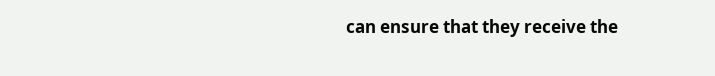can ensure that they receive the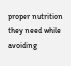proper nutrition they need while avoiding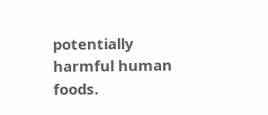potentially harmful human foods.